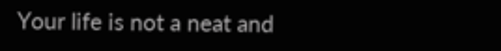Your life is not a neat and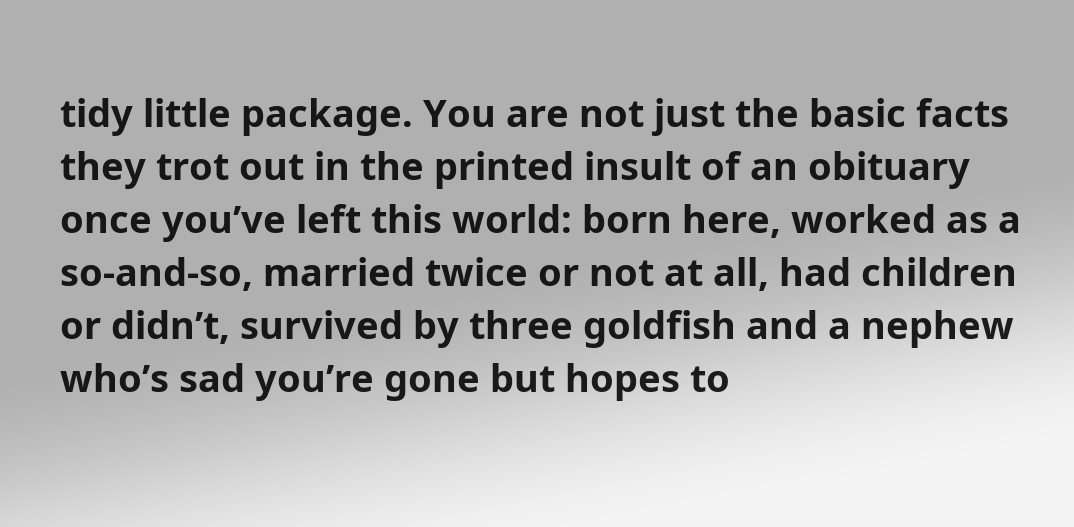tidy little package. You are not just the basic facts they trot out in the printed insult of an obituary once you’ve left this world: born here, worked as a so-and-so, married twice or not at all, had children or didn’t, survived by three goldfish and a nephew who’s sad you’re gone but hopes to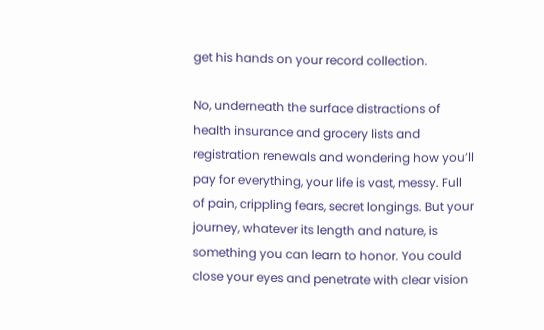get his hands on your record collection.

No, underneath the surface distractions of health insurance and grocery lists and registration renewals and wondering how you’ll pay for everything, your life is vast, messy. Full of pain, crippling fears, secret longings. But your journey, whatever its length and nature, is something you can learn to honor. You could close your eyes and penetrate with clear vision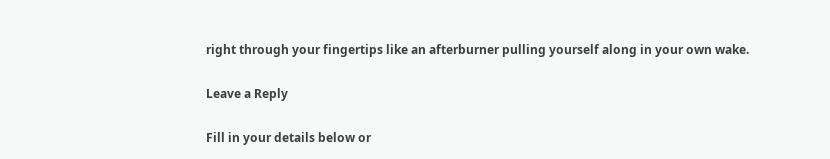right through your fingertips like an afterburner pulling yourself along in your own wake.

Leave a Reply

Fill in your details below or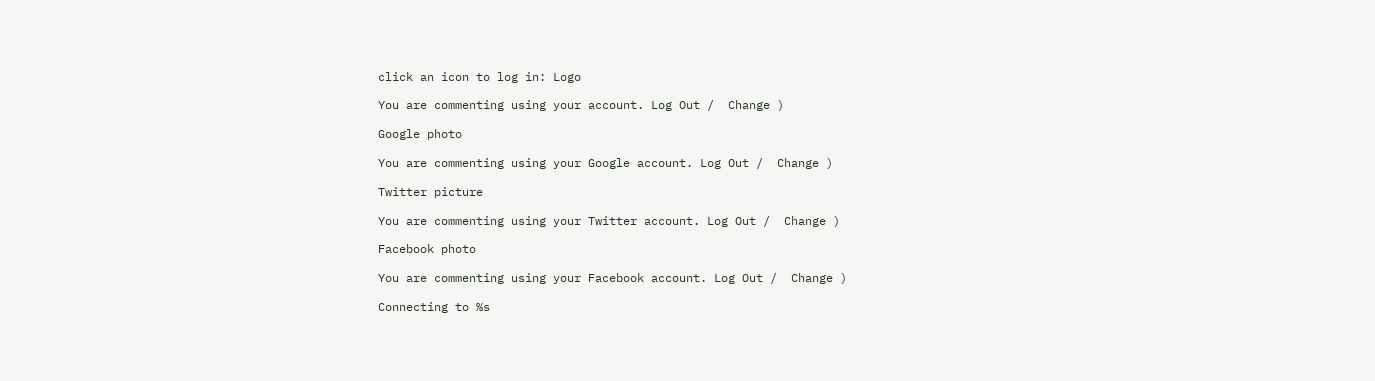click an icon to log in: Logo

You are commenting using your account. Log Out /  Change )

Google photo

You are commenting using your Google account. Log Out /  Change )

Twitter picture

You are commenting using your Twitter account. Log Out /  Change )

Facebook photo

You are commenting using your Facebook account. Log Out /  Change )

Connecting to %s